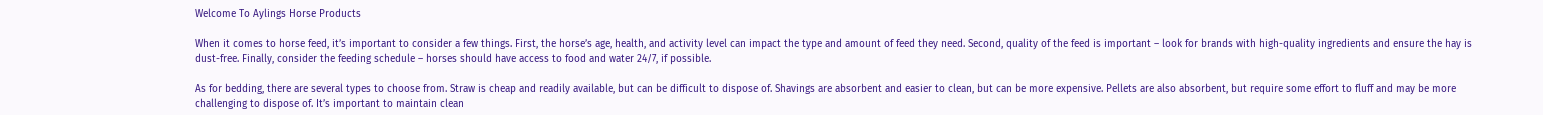Welcome To Aylings Horse Products

When it comes to horse feed, it’s important to consider a few things. First, the horse’s age, health, and activity level can impact the type and amount of feed they need. Second, quality of the feed is important – look for brands with high-quality ingredients and ensure the hay is dust-free. Finally, consider the feeding schedule – horses should have access to food and water 24/7, if possible.

As for bedding, there are several types to choose from. Straw is cheap and readily available, but can be difficult to dispose of. Shavings are absorbent and easier to clean, but can be more expensive. Pellets are also absorbent, but require some effort to fluff and may be more challenging to dispose of. It’s important to maintain clean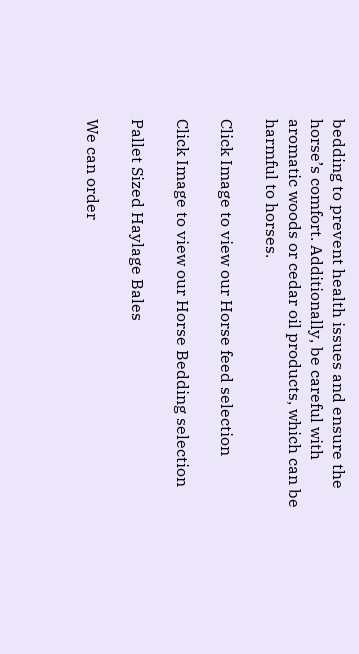bedding to prevent health issues and ensure the horse’s comfort. Additionally, be careful with aromatic woods or cedar oil products, which can be harmful to horses.

Click Image to view our Horse feed selection

Click Image to view our Horse Bedding selection

Pallet Sized Haylage Bales

We can order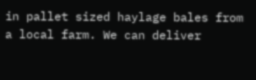in pallet sized haylage bales from a local farm. We can deliver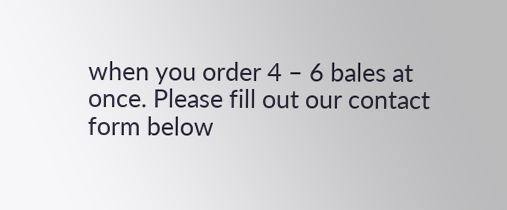when you order 4 – 6 bales at once. Please fill out our contact form below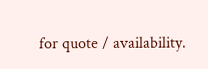for quote / availability.